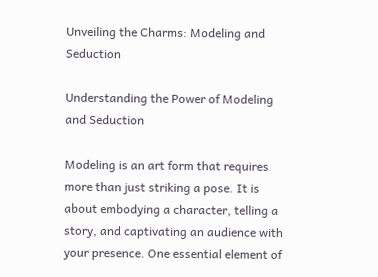Unveiling the Charms: Modeling and Seduction

Understanding the Power of Modeling and Seduction

Modeling is an art form that requires more than just striking a pose. It is about embodying a character, telling a story, and captivating an audience with your presence. One essential element of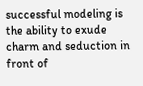successful modeling is the ability to exude charm and seduction in front of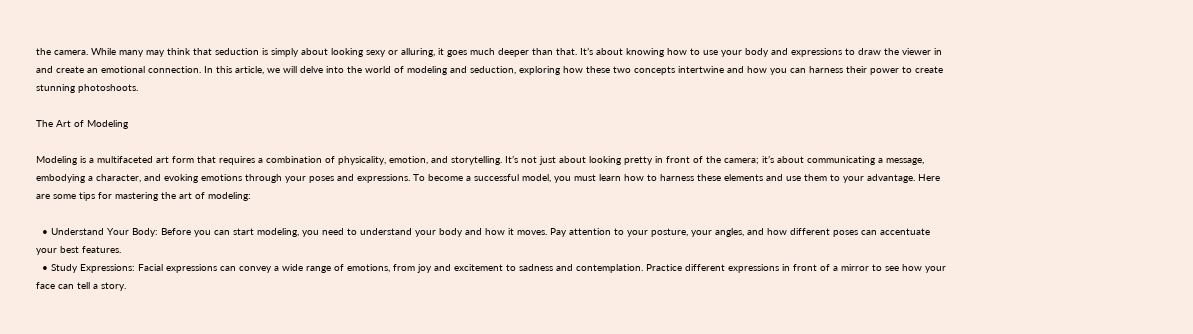the camera. While many may think that seduction is simply about looking sexy or alluring, it goes much deeper than that. It’s about knowing how to use your body and expressions to draw the viewer in and create an emotional connection. In this article, we will delve into the world of modeling and seduction, exploring how these two concepts intertwine and how you can harness their power to create stunning photoshoots.

The Art of Modeling

Modeling is a multifaceted art form that requires a combination of physicality, emotion, and storytelling. It’s not just about looking pretty in front of the camera; it’s about communicating a message, embodying a character, and evoking emotions through your poses and expressions. To become a successful model, you must learn how to harness these elements and use them to your advantage. Here are some tips for mastering the art of modeling:

  • Understand Your Body: Before you can start modeling, you need to understand your body and how it moves. Pay attention to your posture, your angles, and how different poses can accentuate your best features.
  • Study Expressions: Facial expressions can convey a wide range of emotions, from joy and excitement to sadness and contemplation. Practice different expressions in front of a mirror to see how your face can tell a story.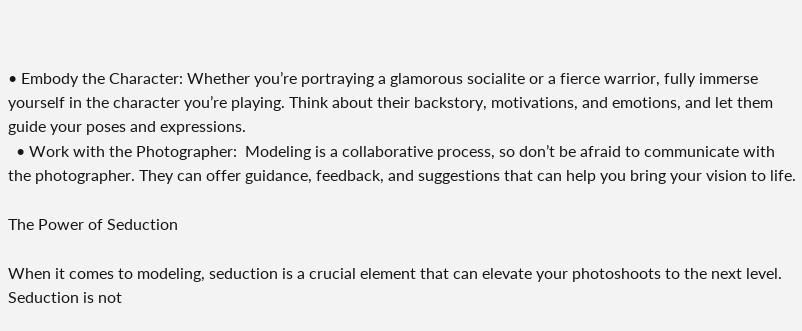• Embody the Character: Whether you’re portraying a glamorous socialite or a fierce warrior, fully immerse yourself in the character you’re playing. Think about their backstory, motivations, and emotions, and let them guide your poses and expressions.
  • Work with the Photographer:  Modeling is a collaborative process, so don’t be afraid to communicate with the photographer. They can offer guidance, feedback, and suggestions that can help you bring your vision to life.

The Power of Seduction

When it comes to modeling, seduction is a crucial element that can elevate your photoshoots to the next level. Seduction is not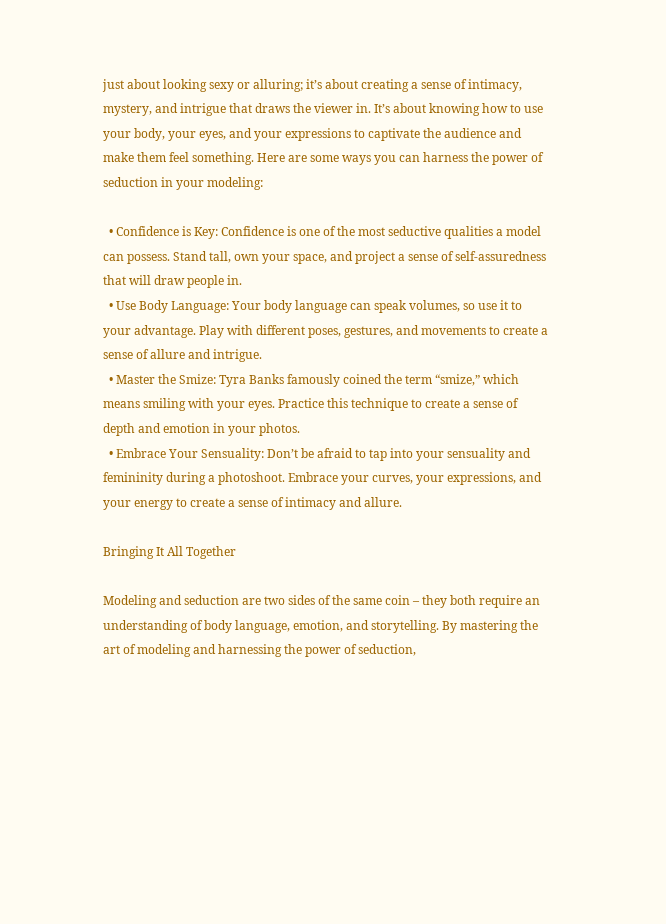just about looking sexy or alluring; it’s about creating a sense of intimacy, mystery, and intrigue that draws the viewer in. It’s about knowing how to use your body, your eyes, and your expressions to captivate the audience and make them feel something. Here are some ways you can harness the power of seduction in your modeling:

  • Confidence is Key: Confidence is one of the most seductive qualities a model can possess. Stand tall, own your space, and project a sense of self-assuredness that will draw people in.
  • Use Body Language: Your body language can speak volumes, so use it to your advantage. Play with different poses, gestures, and movements to create a sense of allure and intrigue.
  • Master the Smize: Tyra Banks famously coined the term “smize,” which means smiling with your eyes. Practice this technique to create a sense of depth and emotion in your photos.
  • Embrace Your Sensuality: Don’t be afraid to tap into your sensuality and femininity during a photoshoot. Embrace your curves, your expressions, and your energy to create a sense of intimacy and allure.

Bringing It All Together

Modeling and seduction are two sides of the same coin – they both require an understanding of body language, emotion, and storytelling. By mastering the art of modeling and harnessing the power of seduction,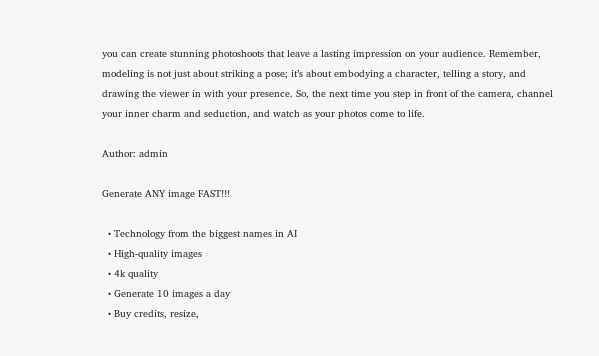you can create stunning photoshoots that leave a lasting impression on your audience. Remember, modeling is not just about striking a pose; it’s about embodying a character, telling a story, and drawing the viewer in with your presence. So, the next time you step in front of the camera, channel your inner charm and seduction, and watch as your photos come to life.

Author: admin

Generate ANY image FAST!!!

  • Technology from the biggest names in AI
  • High-quality images
  • 4k quality
  • Generate 10 images a day
  • Buy credits, resize,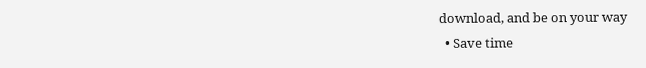download, and be on your way
  • Save time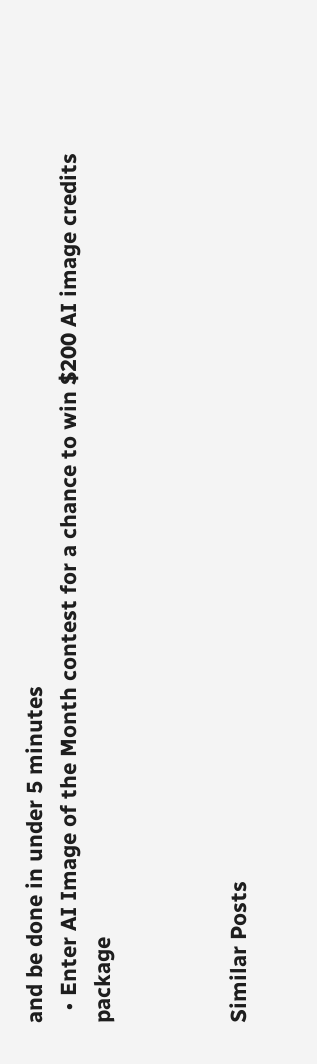and be done in under 5 minutes
  • Enter AI Image of the Month contest for a chance to win $200 AI image credits package



Similar Posts